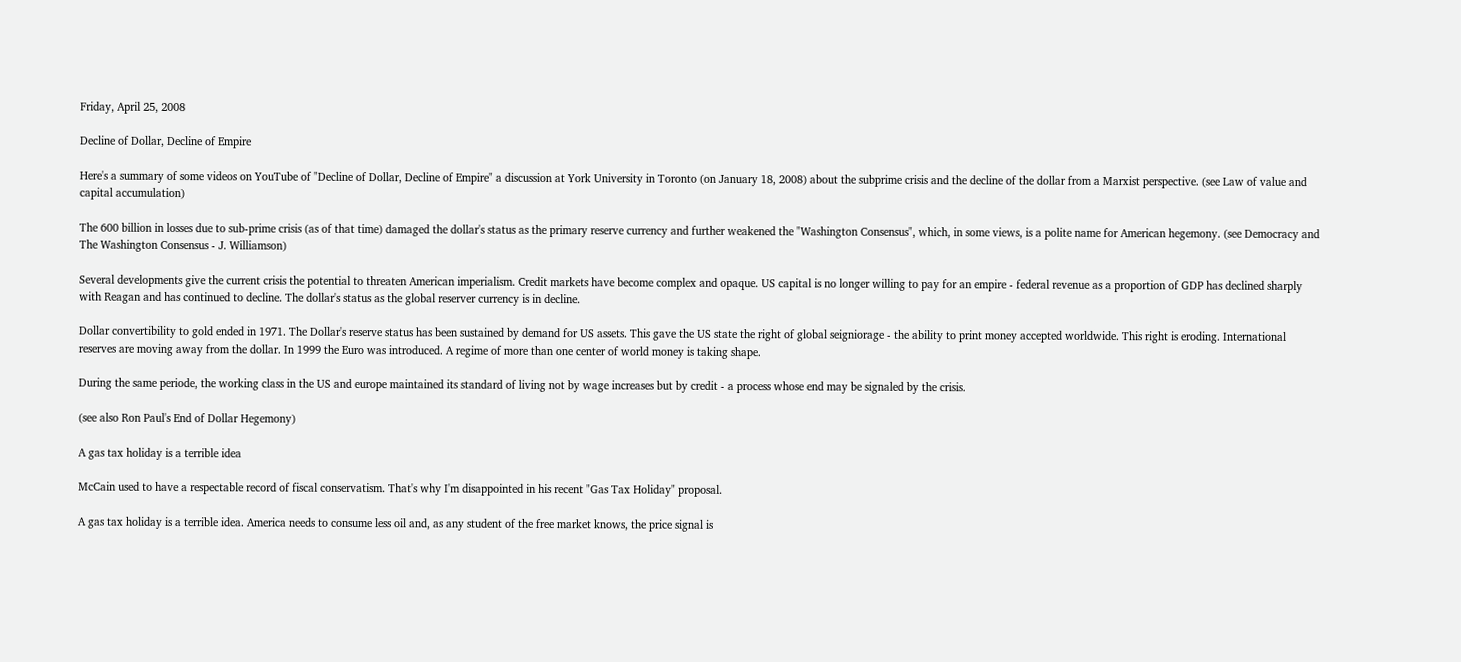Friday, April 25, 2008

Decline of Dollar, Decline of Empire

Here's a summary of some videos on YouTube of "Decline of Dollar, Decline of Empire" a discussion at York University in Toronto (on January 18, 2008) about the subprime crisis and the decline of the dollar from a Marxist perspective. (see Law of value and capital accumulation)

The 600 billion in losses due to sub-prime crisis (as of that time) damaged the dollar's status as the primary reserve currency and further weakened the "Washington Consensus", which, in some views, is a polite name for American hegemony. (see Democracy and The Washington Consensus - J. Williamson)

Several developments give the current crisis the potential to threaten American imperialism. Credit markets have become complex and opaque. US capital is no longer willing to pay for an empire - federal revenue as a proportion of GDP has declined sharply with Reagan and has continued to decline. The dollar's status as the global reserver currency is in decline.

Dollar convertibility to gold ended in 1971. The Dollar's reserve status has been sustained by demand for US assets. This gave the US state the right of global seigniorage - the ability to print money accepted worldwide. This right is eroding. International reserves are moving away from the dollar. In 1999 the Euro was introduced. A regime of more than one center of world money is taking shape.

During the same periode, the working class in the US and europe maintained its standard of living not by wage increases but by credit - a process whose end may be signaled by the crisis.

(see also Ron Paul's End of Dollar Hegemony)

A gas tax holiday is a terrible idea

McCain used to have a respectable record of fiscal conservatism. That's why I'm disappointed in his recent "Gas Tax Holiday" proposal.

A gas tax holiday is a terrible idea. America needs to consume less oil and, as any student of the free market knows, the price signal is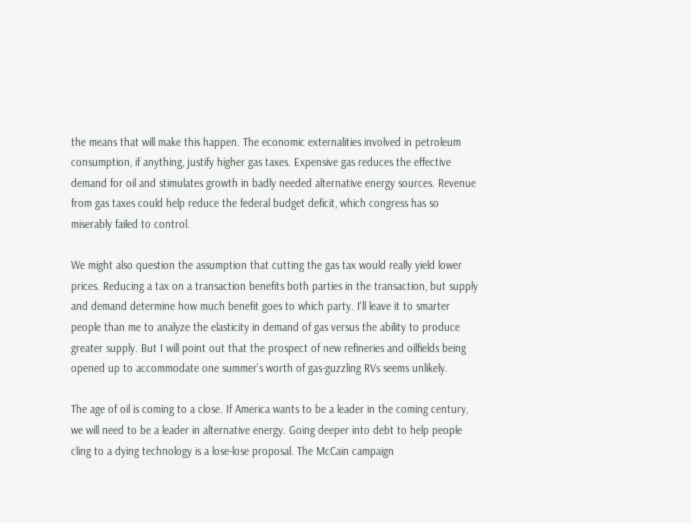the means that will make this happen. The economic externalities involved in petroleum consumption, if anything, justify higher gas taxes. Expensive gas reduces the effective demand for oil and stimulates growth in badly needed alternative energy sources. Revenue from gas taxes could help reduce the federal budget deficit, which congress has so miserably failed to control.

We might also question the assumption that cutting the gas tax would really yield lower prices. Reducing a tax on a transaction benefits both parties in the transaction, but supply and demand determine how much benefit goes to which party. I'll leave it to smarter people than me to analyze the elasticity in demand of gas versus the ability to produce greater supply. But I will point out that the prospect of new refineries and oilfields being opened up to accommodate one summer's worth of gas-guzzling RVs seems unlikely.

The age of oil is coming to a close. If America wants to be a leader in the coming century, we will need to be a leader in alternative energy. Going deeper into debt to help people cling to a dying technology is a lose-lose proposal. The McCain campaign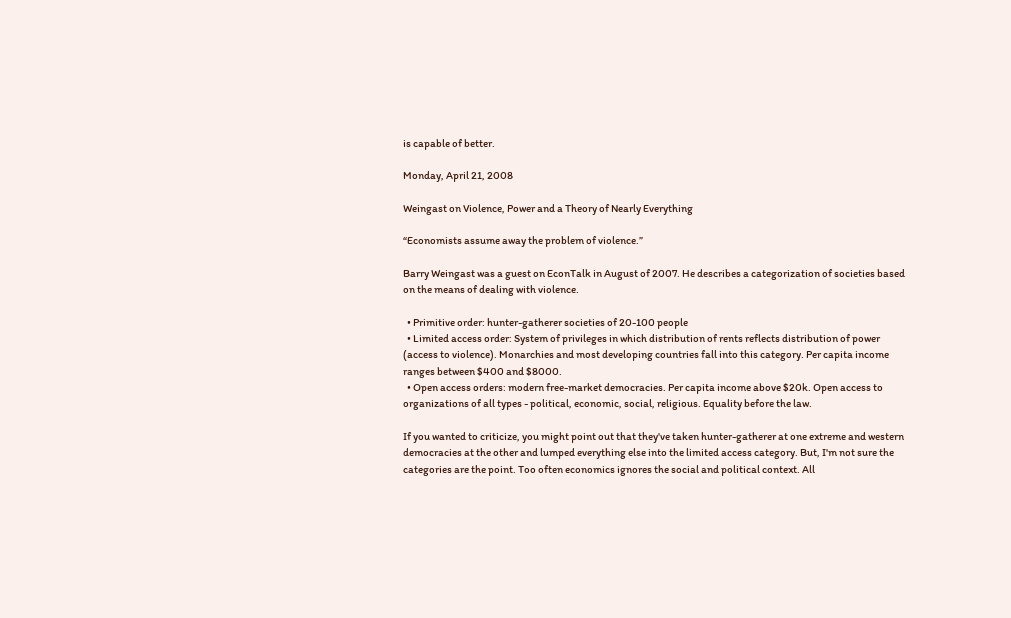is capable of better.

Monday, April 21, 2008

Weingast on Violence, Power and a Theory of Nearly Everything

“Economists assume away the problem of violence.”

Barry Weingast was a guest on EconTalk in August of 2007. He describes a categorization of societies based on the means of dealing with violence.

  • Primitive order: hunter-gatherer societies of 20-100 people
  • Limited access order: System of privileges in which distribution of rents reflects distribution of power (access to violence). Monarchies and most developing countries fall into this category. Per capita income ranges between $400 and $8000.
  • Open access orders: modern free-market democracies. Per capita income above $20k. Open access to organizations of all types - political, economic, social, religious. Equality before the law.

If you wanted to criticize, you might point out that they've taken hunter-gatherer at one extreme and western democracies at the other and lumped everything else into the limited access category. But, I'm not sure the categories are the point. Too often economics ignores the social and political context. All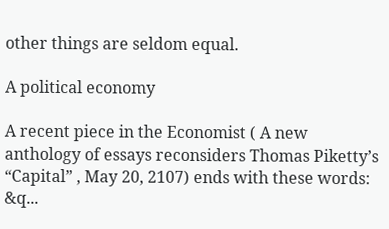other things are seldom equal.

A political economy

A recent piece in the Economist ( A new anthology of essays reconsiders Thomas Piketty’s “Capital” , May 20, 2107) ends with these words: &q...